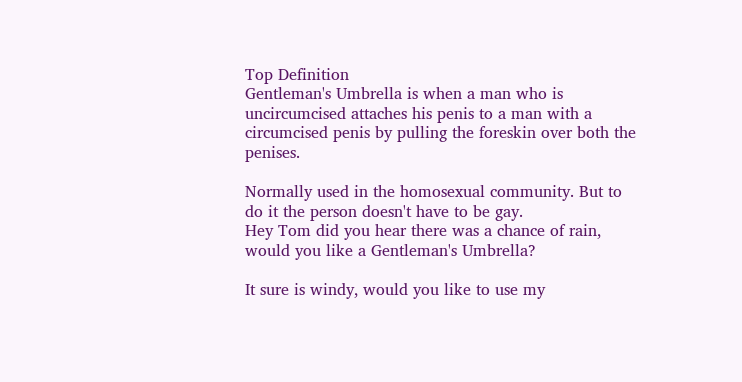Top Definition
Gentleman's Umbrella is when a man who is uncircumcised attaches his penis to a man with a circumcised penis by pulling the foreskin over both the penises.

Normally used in the homosexual community. But to do it the person doesn't have to be gay.
Hey Tom did you hear there was a chance of rain, would you like a Gentleman's Umbrella?

It sure is windy, would you like to use my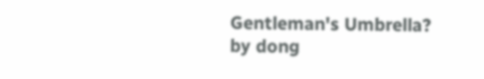Gentleman's Umbrella?
by dong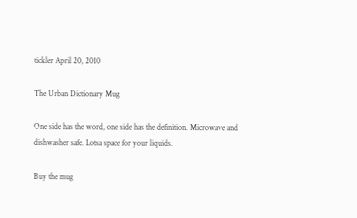tickler April 20, 2010

The Urban Dictionary Mug

One side has the word, one side has the definition. Microwave and dishwasher safe. Lotsa space for your liquids.

Buy the mug